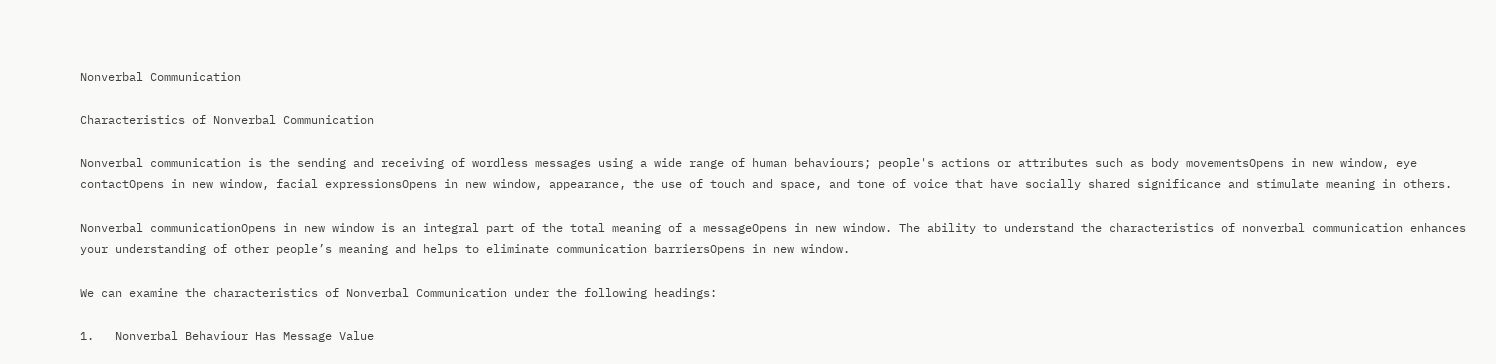Nonverbal Communication

Characteristics of Nonverbal Communication

Nonverbal communication is the sending and receiving of wordless messages using a wide range of human behaviours; people's actions or attributes such as body movementsOpens in new window, eye contactOpens in new window, facial expressionsOpens in new window, appearance, the use of touch and space, and tone of voice that have socially shared significance and stimulate meaning in others.

Nonverbal communicationOpens in new window is an integral part of the total meaning of a messageOpens in new window. The ability to understand the characteristics of nonverbal communication enhances your understanding of other people’s meaning and helps to eliminate communication barriersOpens in new window.

We can examine the characteristics of Nonverbal Communication under the following headings:

1.   Nonverbal Behaviour Has Message Value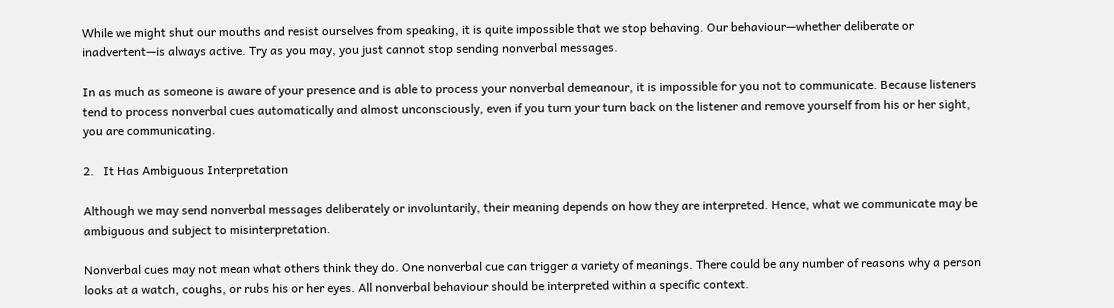While we might shut our mouths and resist ourselves from speaking, it is quite impossible that we stop behaving. Our behaviour—whether deliberate or inadvertent—is always active. Try as you may, you just cannot stop sending nonverbal messages.

In as much as someone is aware of your presence and is able to process your nonverbal demeanour, it is impossible for you not to communicate. Because listeners tend to process nonverbal cues automatically and almost unconsciously, even if you turn your turn back on the listener and remove yourself from his or her sight, you are communicating.

2.   It Has Ambiguous Interpretation

Although we may send nonverbal messages deliberately or involuntarily, their meaning depends on how they are interpreted. Hence, what we communicate may be ambiguous and subject to misinterpretation.

Nonverbal cues may not mean what others think they do. One nonverbal cue can trigger a variety of meanings. There could be any number of reasons why a person looks at a watch, coughs, or rubs his or her eyes. All nonverbal behaviour should be interpreted within a specific context.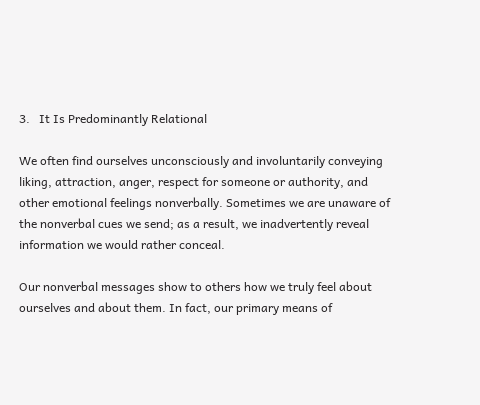3.   It Is Predominantly Relational

We often find ourselves unconsciously and involuntarily conveying liking, attraction, anger, respect for someone or authority, and other emotional feelings nonverbally. Sometimes we are unaware of the nonverbal cues we send; as a result, we inadvertently reveal information we would rather conceal.

Our nonverbal messages show to others how we truly feel about ourselves and about them. In fact, our primary means of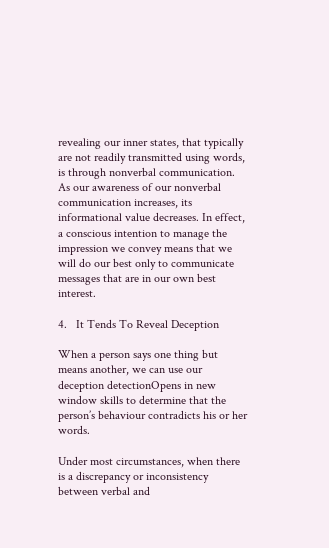revealing our inner states, that typically are not readily transmitted using words, is through nonverbal communication. As our awareness of our nonverbal communication increases, its informational value decreases. In effect, a conscious intention to manage the impression we convey means that we will do our best only to communicate messages that are in our own best interest.

4.   It Tends To Reveal Deception

When a person says one thing but means another, we can use our deception detectionOpens in new window skills to determine that the person’s behaviour contradicts his or her words.

Under most circumstances, when there is a discrepancy or inconsistency between verbal and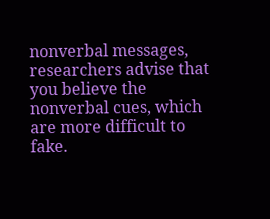nonverbal messages, researchers advise that you believe the nonverbal cues, which are more difficult to fake.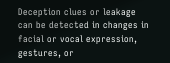Deception clues or leakage can be detected in changes in facial or vocal expression, gestures, or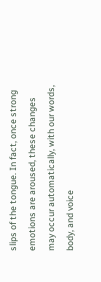slips of the tongue. In fact, once strong emotions are aroused, these changes may occur automatically, with our words, body, and voice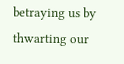betraying us by thwarting our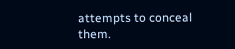attempts to conceal them.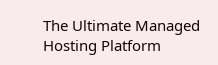The Ultimate Managed Hosting Platform